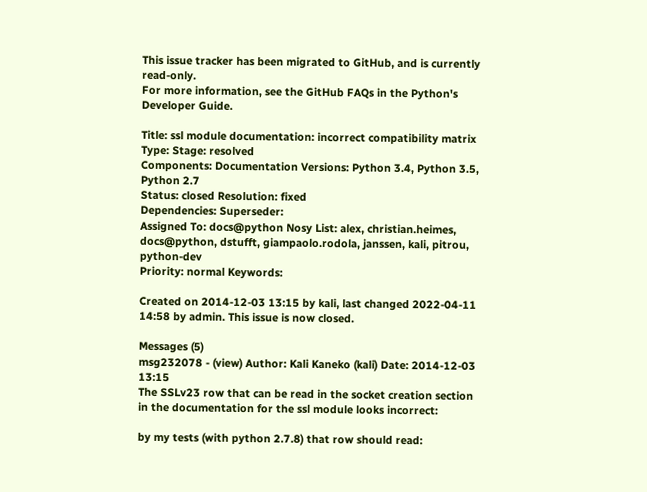This issue tracker has been migrated to GitHub, and is currently read-only.
For more information, see the GitHub FAQs in the Python's Developer Guide.

Title: ssl module documentation: incorrect compatibility matrix
Type: Stage: resolved
Components: Documentation Versions: Python 3.4, Python 3.5, Python 2.7
Status: closed Resolution: fixed
Dependencies: Superseder:
Assigned To: docs@python Nosy List: alex, christian.heimes, docs@python, dstufft, giampaolo.rodola, janssen, kali, pitrou, python-dev
Priority: normal Keywords:

Created on 2014-12-03 13:15 by kali, last changed 2022-04-11 14:58 by admin. This issue is now closed.

Messages (5)
msg232078 - (view) Author: Kali Kaneko (kali) Date: 2014-12-03 13:15
The SSLv23 row that can be read in the socket creation section in the documentation for the ssl module looks incorrect:

by my tests (with python 2.7.8) that row should read: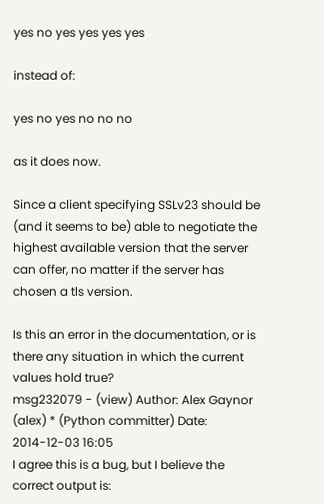yes no yes yes yes yes

instead of:

yes no yes no no no

as it does now.

Since a client specifying SSLv23 should be (and it seems to be) able to negotiate the highest available version that the server can offer, no matter if the server has chosen a tls version.

Is this an error in the documentation, or is there any situation in which the current values hold true?
msg232079 - (view) Author: Alex Gaynor (alex) * (Python committer) Date: 2014-12-03 16:05
I agree this is a bug, but I believe the correct output is: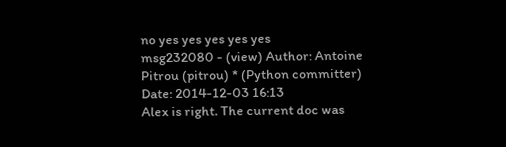no yes yes yes yes yes
msg232080 - (view) Author: Antoine Pitrou (pitrou) * (Python committer) Date: 2014-12-03 16:13
Alex is right. The current doc was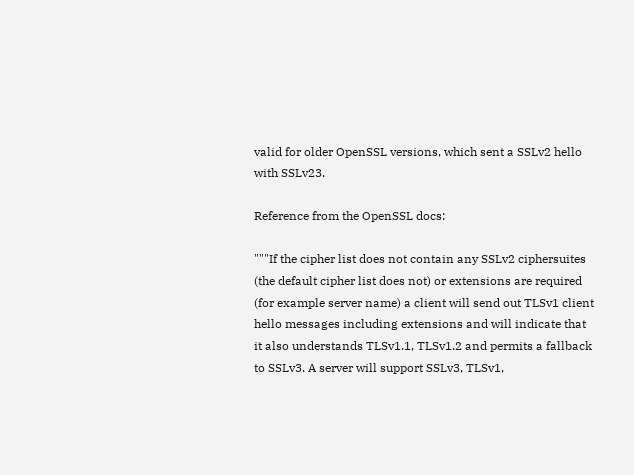valid for older OpenSSL versions, which sent a SSLv2 hello with SSLv23.

Reference from the OpenSSL docs:

"""If the cipher list does not contain any SSLv2 ciphersuites (the default cipher list does not) or extensions are required (for example server name) a client will send out TLSv1 client hello messages including extensions and will indicate that it also understands TLSv1.1, TLSv1.2 and permits a fallback to SSLv3. A server will support SSLv3, TLSv1,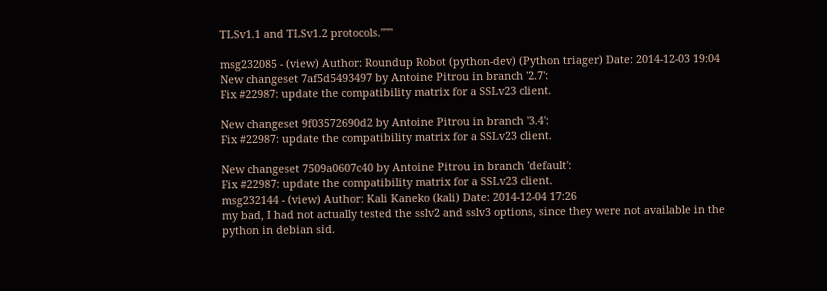TLSv1.1 and TLSv1.2 protocols."""

msg232085 - (view) Author: Roundup Robot (python-dev) (Python triager) Date: 2014-12-03 19:04
New changeset 7af5d5493497 by Antoine Pitrou in branch '2.7':
Fix #22987: update the compatibility matrix for a SSLv23 client.

New changeset 9f03572690d2 by Antoine Pitrou in branch '3.4':
Fix #22987: update the compatibility matrix for a SSLv23 client.

New changeset 7509a0607c40 by Antoine Pitrou in branch 'default':
Fix #22987: update the compatibility matrix for a SSLv23 client.
msg232144 - (view) Author: Kali Kaneko (kali) Date: 2014-12-04 17:26
my bad, I had not actually tested the sslv2 and sslv3 options, since they were not available in the python in debian sid.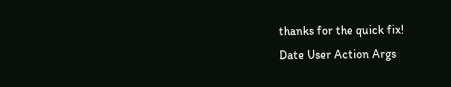thanks for the quick fix!
Date User Action Args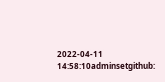2022-04-11 14:58:10adminsetgithub: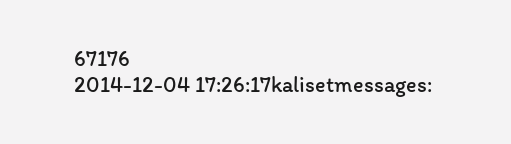67176
2014-12-04 17:26:17kalisetmessages: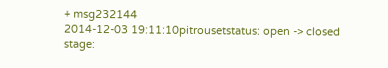+ msg232144
2014-12-03 19:11:10pitrousetstatus: open -> closed
stage: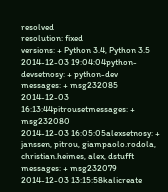resolved
resolution: fixed
versions: + Python 3.4, Python 3.5
2014-12-03 19:04:04python-devsetnosy: + python-dev
messages: + msg232085
2014-12-03 16:13:44pitrousetmessages: + msg232080
2014-12-03 16:05:05alexsetnosy: + janssen, pitrou, giampaolo.rodola, christian.heimes, alex, dstufft
messages: + msg232079
2014-12-03 13:15:58kalicreate